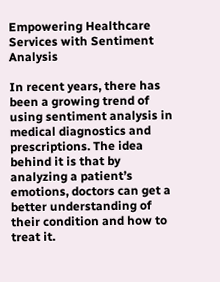Empowering Healthcare Services with Sentiment Analysis

In recent years, there has been a growing trend of using sentiment analysis in medical diagnostics and prescriptions. The idea behind it is that by analyzing a patient’s emotions, doctors can get a better understanding of their condition and how to treat it.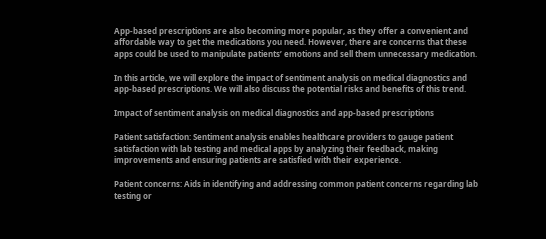App-based prescriptions are also becoming more popular, as they offer a convenient and affordable way to get the medications you need. However, there are concerns that these apps could be used to manipulate patients’ emotions and sell them unnecessary medication.

In this article, we will explore the impact of sentiment analysis on medical diagnostics and app-based prescriptions. We will also discuss the potential risks and benefits of this trend.

Impact of sentiment analysis on medical diagnostics and app-based prescriptions

Patient satisfaction: Sentiment analysis enables healthcare providers to gauge patient satisfaction with lab testing and medical apps by analyzing their feedback, making improvements and ensuring patients are satisfied with their experience.

Patient concerns: Aids in identifying and addressing common patient concerns regarding lab testing or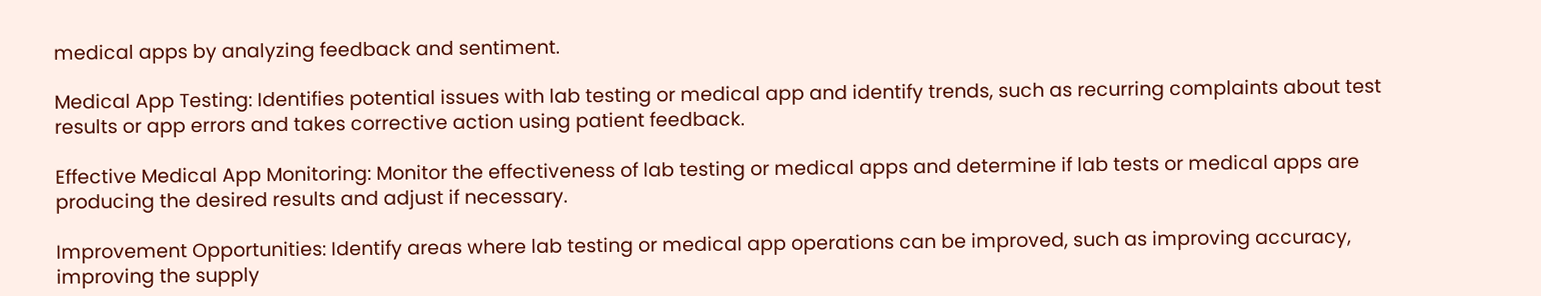medical apps by analyzing feedback and sentiment.

Medical App Testing: Identifies potential issues with lab testing or medical app and identify trends, such as recurring complaints about test results or app errors and takes corrective action using patient feedback.

Effective Medical App Monitoring: Monitor the effectiveness of lab testing or medical apps and determine if lab tests or medical apps are producing the desired results and adjust if necessary.

Improvement Opportunities: Identify areas where lab testing or medical app operations can be improved, such as improving accuracy, improving the supply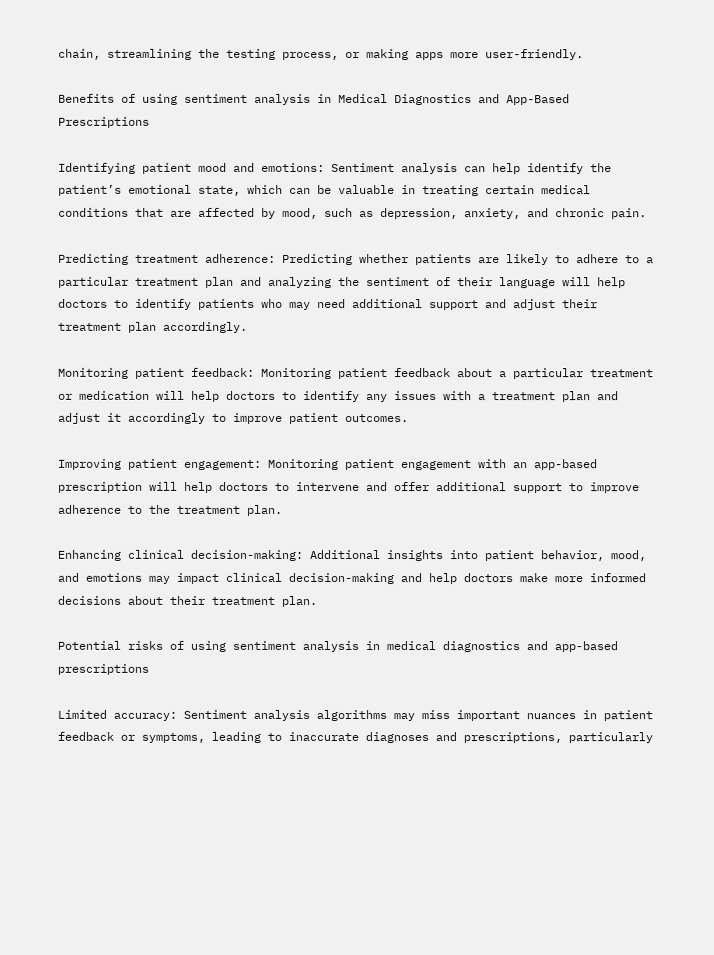chain, streamlining the testing process, or making apps more user-friendly.

Benefits of using sentiment analysis in Medical Diagnostics and App-Based Prescriptions

Identifying patient mood and emotions: Sentiment analysis can help identify the patient’s emotional state, which can be valuable in treating certain medical conditions that are affected by mood, such as depression, anxiety, and chronic pain.

Predicting treatment adherence: Predicting whether patients are likely to adhere to a particular treatment plan and analyzing the sentiment of their language will help doctors to identify patients who may need additional support and adjust their treatment plan accordingly.

Monitoring patient feedback: Monitoring patient feedback about a particular treatment or medication will help doctors to identify any issues with a treatment plan and adjust it accordingly to improve patient outcomes.

Improving patient engagement: Monitoring patient engagement with an app-based prescription will help doctors to intervene and offer additional support to improve adherence to the treatment plan.

Enhancing clinical decision-making: Additional insights into patient behavior, mood, and emotions may impact clinical decision-making and help doctors make more informed decisions about their treatment plan.

Potential risks of using sentiment analysis in medical diagnostics and app-based prescriptions

Limited accuracy: Sentiment analysis algorithms may miss important nuances in patient feedback or symptoms, leading to inaccurate diagnoses and prescriptions, particularly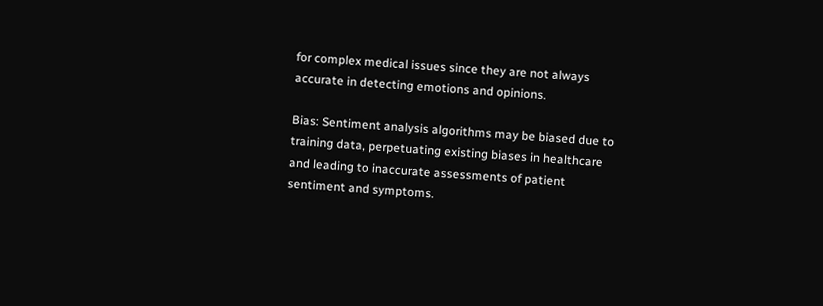for complex medical issues since they are not always accurate in detecting emotions and opinions.

Bias: Sentiment analysis algorithms may be biased due to training data, perpetuating existing biases in healthcare and leading to inaccurate assessments of patient sentiment and symptoms.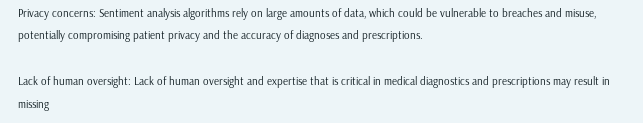Privacy concerns: Sentiment analysis algorithms rely on large amounts of data, which could be vulnerable to breaches and misuse, potentially compromising patient privacy and the accuracy of diagnoses and prescriptions.

Lack of human oversight: Lack of human oversight and expertise that is critical in medical diagnostics and prescriptions may result in missing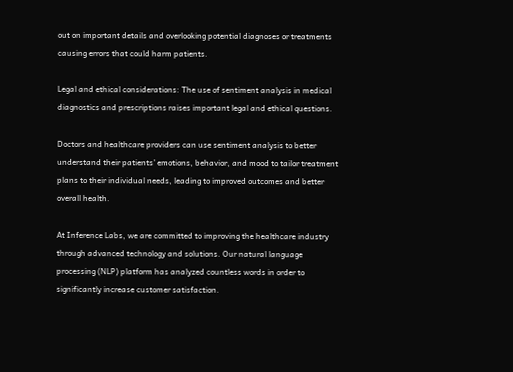out on important details and overlooking potential diagnoses or treatments causing errors that could harm patients.

Legal and ethical considerations: The use of sentiment analysis in medical diagnostics and prescriptions raises important legal and ethical questions.

Doctors and healthcare providers can use sentiment analysis to better understand their patients’ emotions, behavior, and mood to tailor treatment plans to their individual needs, leading to improved outcomes and better overall health.

At Inference Labs, we are committed to improving the healthcare industry through advanced technology and solutions. Our natural language processing (NLP) platform has analyzed countless words in order to significantly increase customer satisfaction.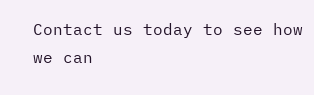Contact us today to see how we can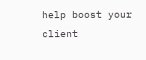help boost your client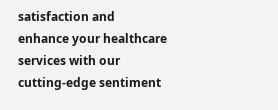satisfaction and enhance your healthcare services with our cutting-edge sentiment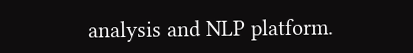analysis and NLP platform.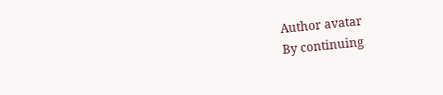Author avatar
By continuing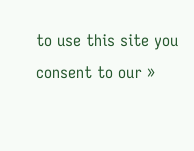to use this site you consent to our »